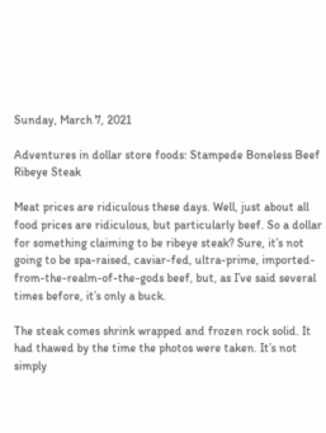Sunday, March 7, 2021

Adventures in dollar store foods: Stampede Boneless Beef Ribeye Steak

Meat prices are ridiculous these days. Well, just about all food prices are ridiculous, but particularly beef. So a dollar for something claiming to be ribeye steak? Sure, it’s not going to be spa-raised, caviar-fed, ultra-prime, imported-from-the-realm-of-the-gods beef, but, as I’ve said several times before, it’s only a buck.

The steak comes shrink wrapped and frozen rock solid. It had thawed by the time the photos were taken. It’s not simply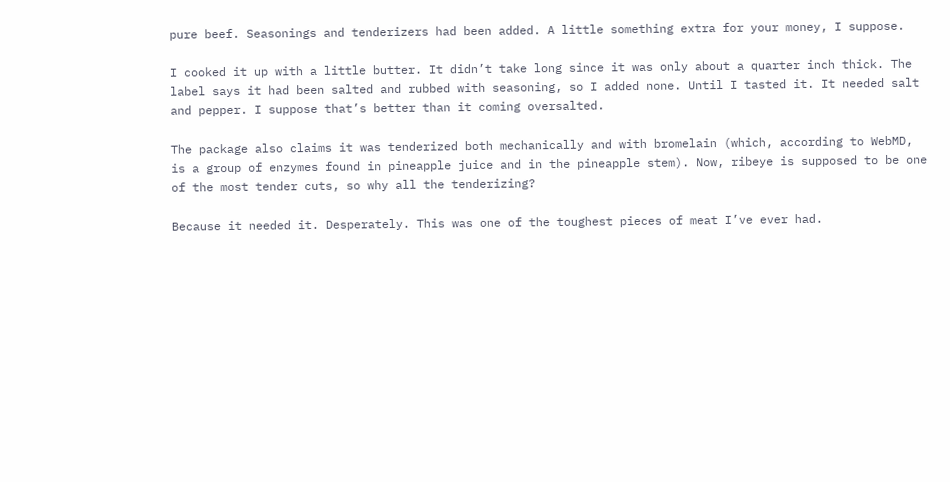pure beef. Seasonings and tenderizers had been added. A little something extra for your money, I suppose.

I cooked it up with a little butter. It didn’t take long since it was only about a quarter inch thick. The label says it had been salted and rubbed with seasoning, so I added none. Until I tasted it. It needed salt and pepper. I suppose that’s better than it coming oversalted.

The package also claims it was tenderized both mechanically and with bromelain (which, according to WebMD, is a group of enzymes found in pineapple juice and in the pineapple stem). Now, ribeye is supposed to be one of the most tender cuts, so why all the tenderizing?

Because it needed it. Desperately. This was one of the toughest pieces of meat I’ve ever had.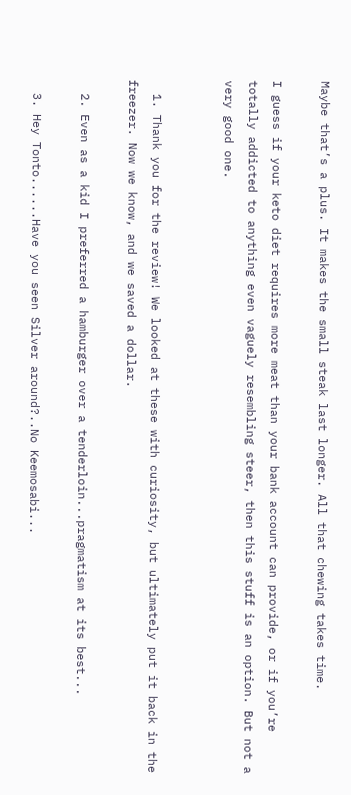Maybe that’s a plus. It makes the small steak last longer. All that chewing takes time.

I guess if your keto diet requires more meat than your bank account can provide, or if you’re totally addicted to anything even vaguely resembling steer, then this stuff is an option. But not a very good one.


  1. Thank you for the review! We looked at these with curiosity, but ultimately put it back in the freezer. Now we know, and we saved a dollar.

  2. Even as a kid I preferred a hamburger over a tenderloin...pragmatism at its best...

  3. Hey Tonto......Have you seen Silver around?..No Keemosabi...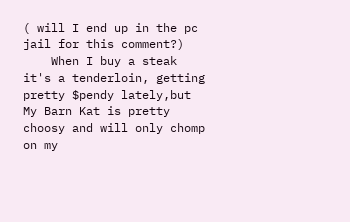( will I end up in the pc jail for this comment?)
    When I buy a steak it's a tenderloin, getting pretty $pendy lately,but My Barn Kat is pretty choosy and will only chomp on my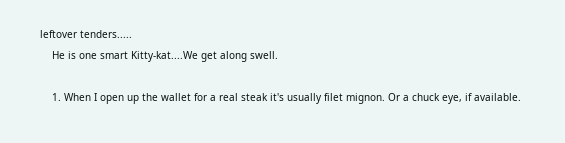leftover tenders.....
    He is one smart Kitty-kat....We get along swell.

    1. When I open up the wallet for a real steak it's usually filet mignon. Or a chuck eye, if available.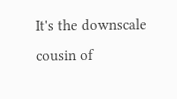It's the downscale cousin of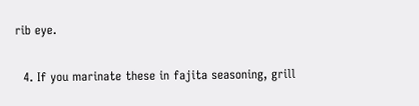rib eye.

  4. If you marinate these in fajita seasoning, grill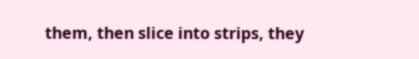them, then slice into strips, they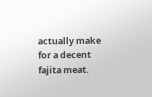actually make for a decent fajita meat.